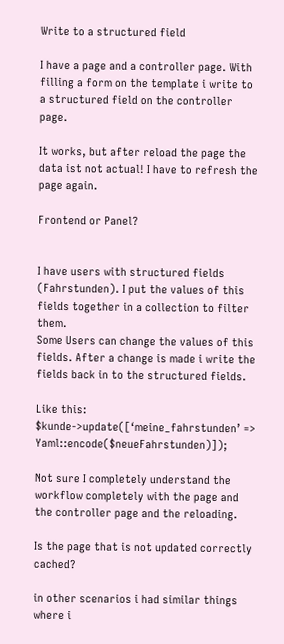Write to a structured field

I have a page and a controller page. With filling a form on the template i write to a structured field on the controller page.

It works, but after reload the page the data ist not actual! I have to refresh the page again.

Frontend or Panel?


I have users with structured fields (Fahrstunden). I put the values of this fields together in a collection to filter them.
Some Users can change the values of this fields. After a change is made i write the fields back in to the structured fields.

Like this: $kunde->update([‘meine_fahrstunden’ => Yaml::encode($neueFahrstunden)]);

Not sure I completely understand the workflow completely with the page and the controller page and the reloading.

Is the page that is not updated correctly cached?

in other scenarios i had similar things where i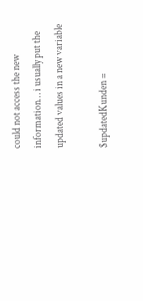could not access the new information… i usually put the updated values in a new variable

$updatedKunden =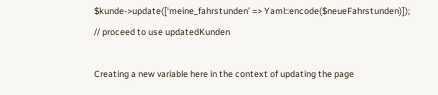$kunde->update([‘meine_fahrstunden’ => Yaml::encode($neueFahrstunden)]);
// proceed to use updatedKunden

Creating a new variable here in the context of updating the page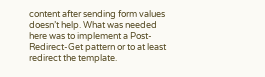content after sending form values doesn’t help. What was needed here was to implement a Post-Redirect-Get pattern or to at least redirect the template.